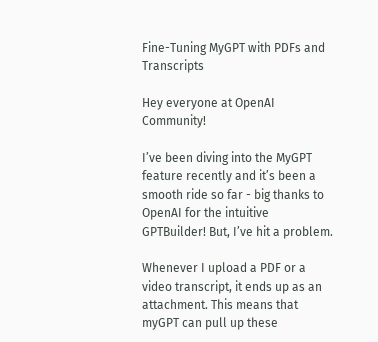Fine-Tuning MyGPT with PDFs and Transcripts

Hey everyone at OpenAI Community!

I’ve been diving into the MyGPT feature recently and it’s been a smooth ride so far - big thanks to OpenAI for the intuitive GPTBuilder! But, I’ve hit a problem.

Whenever I upload a PDF or a video transcript, it ends up as an attachment. This means that myGPT can pull up these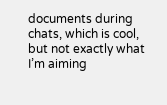documents during chats, which is cool, but not exactly what I’m aiming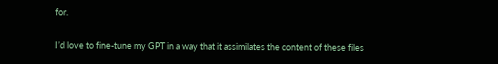for.

I’d love to fine-tune my GPT in a way that it assimilates the content of these files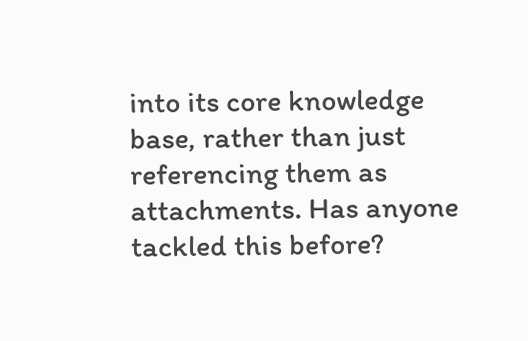into its core knowledge base, rather than just referencing them as attachments. Has anyone tackled this before?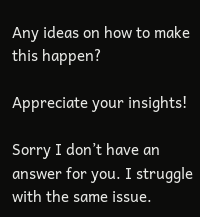Any ideas on how to make this happen?

Appreciate your insights!

Sorry I don’t have an answer for you. I struggle with the same issue.